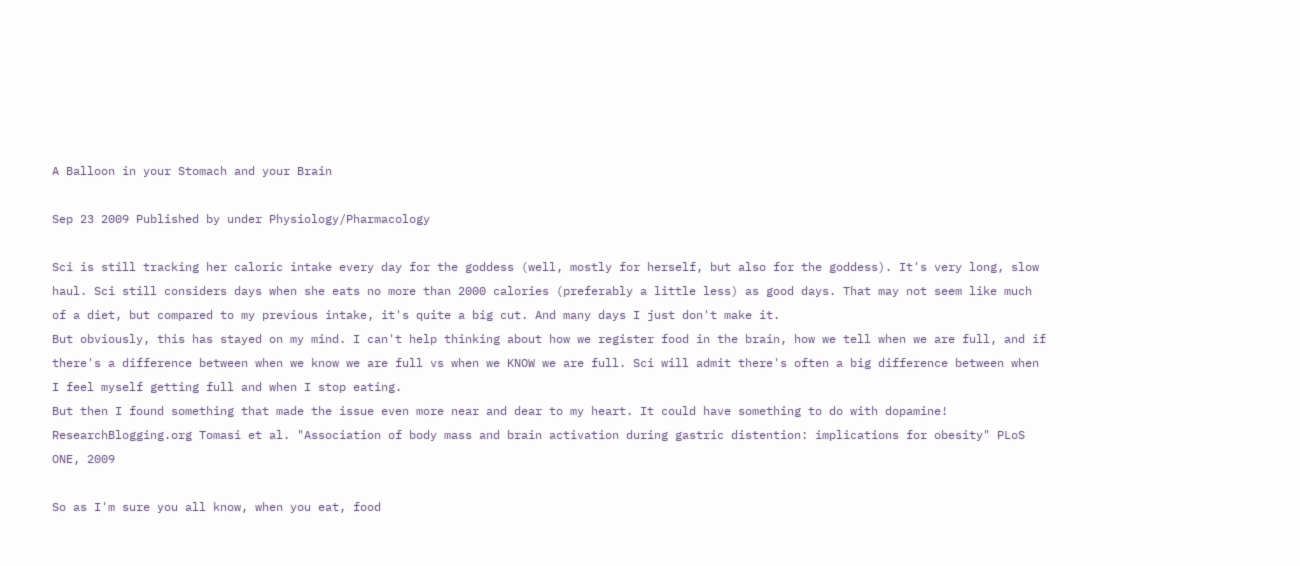A Balloon in your Stomach and your Brain

Sep 23 2009 Published by under Physiology/Pharmacology

Sci is still tracking her caloric intake every day for the goddess (well, mostly for herself, but also for the goddess). It's very long, slow haul. Sci still considers days when she eats no more than 2000 calories (preferably a little less) as good days. That may not seem like much of a diet, but compared to my previous intake, it's quite a big cut. And many days I just don't make it.
But obviously, this has stayed on my mind. I can't help thinking about how we register food in the brain, how we tell when we are full, and if there's a difference between when we know we are full vs when we KNOW we are full. Sci will admit there's often a big difference between when I feel myself getting full and when I stop eating.
But then I found something that made the issue even more near and dear to my heart. It could have something to do with dopamine!
ResearchBlogging.org Tomasi et al. "Association of body mass and brain activation during gastric distention: implications for obesity" PLoS ONE, 2009

So as I'm sure you all know, when you eat, food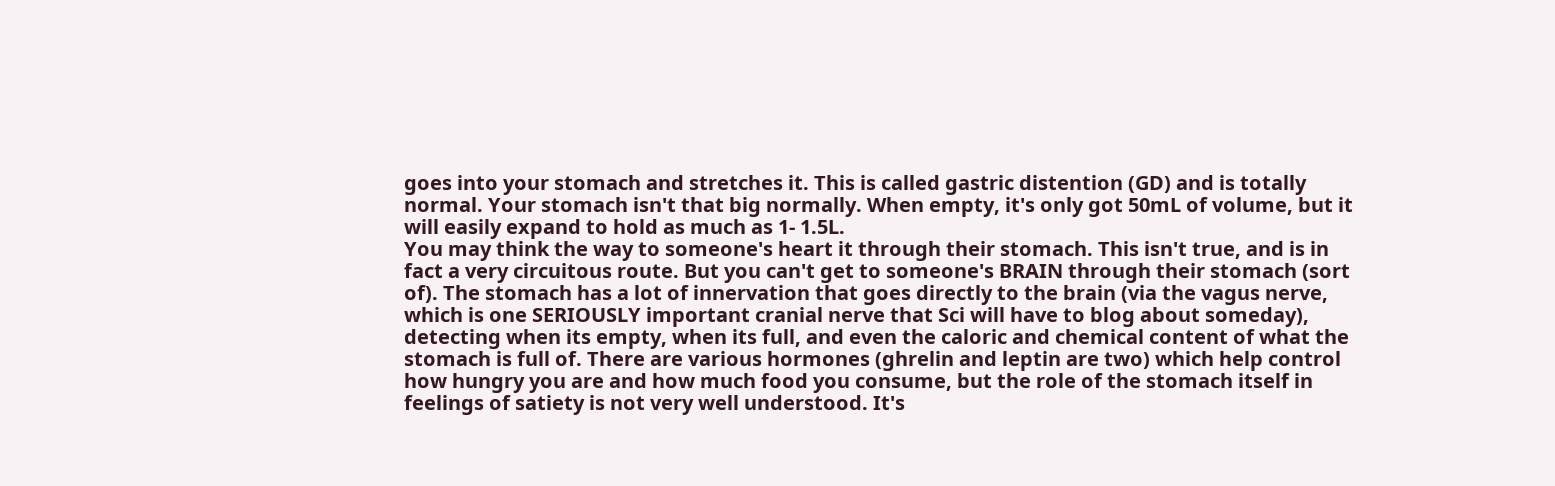goes into your stomach and stretches it. This is called gastric distention (GD) and is totally normal. Your stomach isn't that big normally. When empty, it's only got 50mL of volume, but it will easily expand to hold as much as 1- 1.5L.
You may think the way to someone's heart it through their stomach. This isn't true, and is in fact a very circuitous route. But you can't get to someone's BRAIN through their stomach (sort of). The stomach has a lot of innervation that goes directly to the brain (via the vagus nerve, which is one SERIOUSLY important cranial nerve that Sci will have to blog about someday), detecting when its empty, when its full, and even the caloric and chemical content of what the stomach is full of. There are various hormones (ghrelin and leptin are two) which help control how hungry you are and how much food you consume, but the role of the stomach itself in feelings of satiety is not very well understood. It's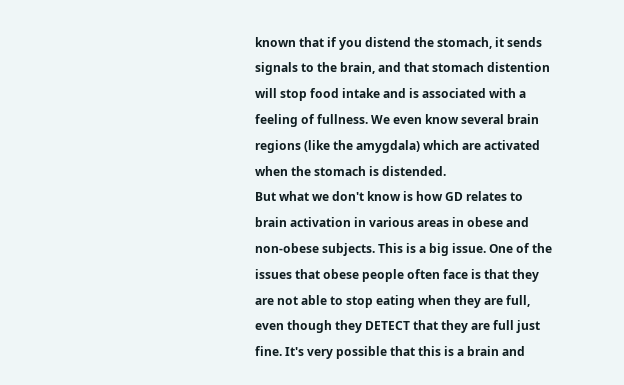known that if you distend the stomach, it sends signals to the brain, and that stomach distention will stop food intake and is associated with a feeling of fullness. We even know several brain regions (like the amygdala) which are activated when the stomach is distended.
But what we don't know is how GD relates to brain activation in various areas in obese and non-obese subjects. This is a big issue. One of the issues that obese people often face is that they are not able to stop eating when they are full, even though they DETECT that they are full just fine. It's very possible that this is a brain and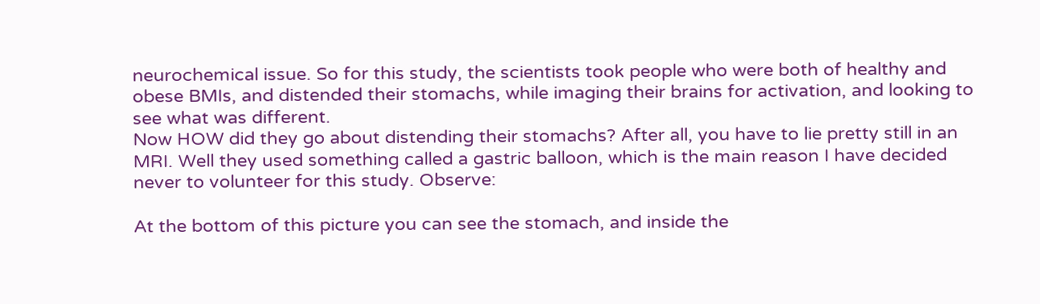neurochemical issue. So for this study, the scientists took people who were both of healthy and obese BMIs, and distended their stomachs, while imaging their brains for activation, and looking to see what was different.
Now HOW did they go about distending their stomachs? After all, you have to lie pretty still in an MRI. Well they used something called a gastric balloon, which is the main reason I have decided never to volunteer for this study. Observe:

At the bottom of this picture you can see the stomach, and inside the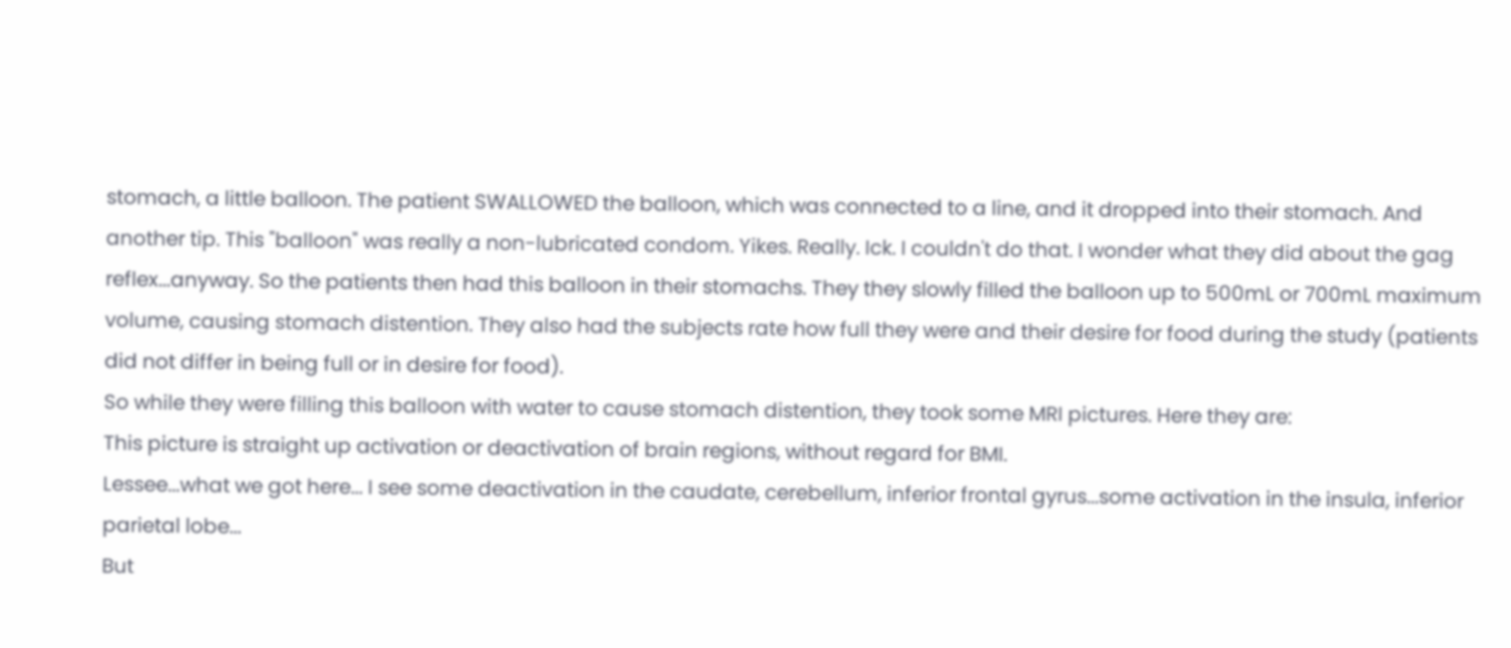stomach, a little balloon. The patient SWALLOWED the balloon, which was connected to a line, and it dropped into their stomach. And another tip. This "balloon" was really a non-lubricated condom. Yikes. Really. Ick. I couldn't do that. I wonder what they did about the gag reflex...anyway. So the patients then had this balloon in their stomachs. They they slowly filled the balloon up to 500mL or 700mL maximum volume, causing stomach distention. They also had the subjects rate how full they were and their desire for food during the study (patients did not differ in being full or in desire for food).
So while they were filling this balloon with water to cause stomach distention, they took some MRI pictures. Here they are:
This picture is straight up activation or deactivation of brain regions, without regard for BMI.
Lessee...what we got here... I see some deactivation in the caudate, cerebellum, inferior frontal gyrus...some activation in the insula, inferior parietal lobe...
But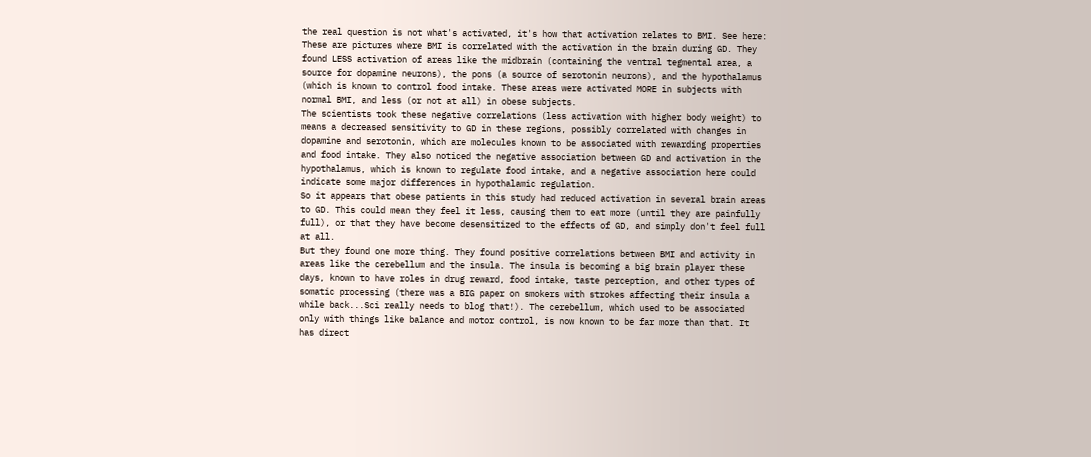the real question is not what's activated, it's how that activation relates to BMI. See here:
These are pictures where BMI is correlated with the activation in the brain during GD. They found LESS activation of areas like the midbrain (containing the ventral tegmental area, a source for dopamine neurons), the pons (a source of serotonin neurons), and the hypothalamus (which is known to control food intake. These areas were activated MORE in subjects with normal BMI, and less (or not at all) in obese subjects.
The scientists took these negative correlations (less activation with higher body weight) to means a decreased sensitivity to GD in these regions, possibly correlated with changes in dopamine and serotonin, which are molecules known to be associated with rewarding properties and food intake. They also noticed the negative association between GD and activation in the hypothalamus, which is known to regulate food intake, and a negative association here could indicate some major differences in hypothalamic regulation.
So it appears that obese patients in this study had reduced activation in several brain areas to GD. This could mean they feel it less, causing them to eat more (until they are painfully full), or that they have become desensitized to the effects of GD, and simply don't feel full at all.
But they found one more thing. They found positive correlations between BMI and activity in areas like the cerebellum and the insula. The insula is becoming a big brain player these days, known to have roles in drug reward, food intake, taste perception, and other types of somatic processing (there was a BIG paper on smokers with strokes affecting their insula a while back...Sci really needs to blog that!). The cerebellum, which used to be associated only with things like balance and motor control, is now known to be far more than that. It has direct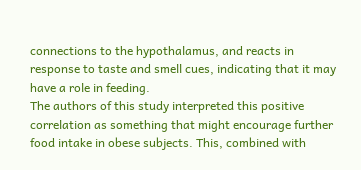connections to the hypothalamus, and reacts in response to taste and smell cues, indicating that it may have a role in feeding.
The authors of this study interpreted this positive correlation as something that might encourage further food intake in obese subjects. This, combined with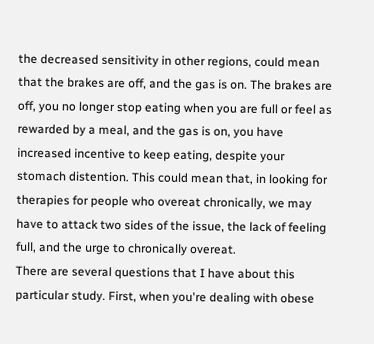the decreased sensitivity in other regions, could mean that the brakes are off, and the gas is on. The brakes are off, you no longer stop eating when you are full or feel as rewarded by a meal, and the gas is on, you have increased incentive to keep eating, despite your stomach distention. This could mean that, in looking for therapies for people who overeat chronically, we may have to attack two sides of the issue, the lack of feeling full, and the urge to chronically overeat.
There are several questions that I have about this particular study. First, when you're dealing with obese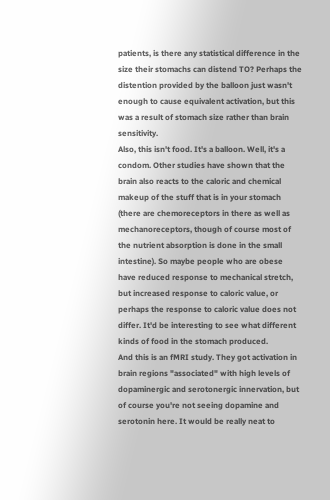patients, is there any statistical difference in the size their stomachs can distend TO? Perhaps the distention provided by the balloon just wasn't enough to cause equivalent activation, but this was a result of stomach size rather than brain sensitivity.
Also, this isn't food. It's a balloon. Well, it's a condom. Other studies have shown that the brain also reacts to the caloric and chemical makeup of the stuff that is in your stomach (there are chemoreceptors in there as well as mechanoreceptors, though of course most of the nutrient absorption is done in the small intestine). So maybe people who are obese have reduced response to mechanical stretch, but increased response to caloric value, or perhaps the response to caloric value does not differ. It'd be interesting to see what different kinds of food in the stomach produced.
And this is an fMRI study. They got activation in brain regions "associated" with high levels of dopaminergic and serotonergic innervation, but of course you're not seeing dopamine and serotonin here. It would be really neat to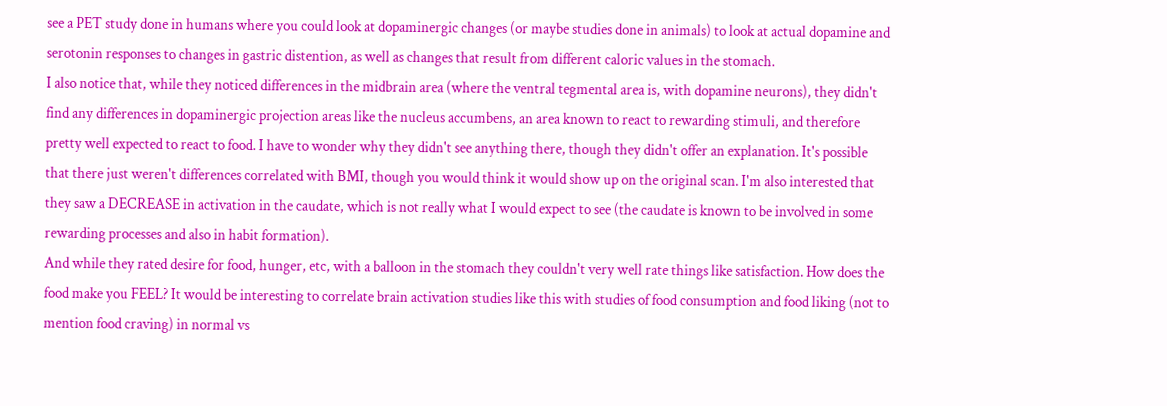see a PET study done in humans where you could look at dopaminergic changes (or maybe studies done in animals) to look at actual dopamine and serotonin responses to changes in gastric distention, as well as changes that result from different caloric values in the stomach.
I also notice that, while they noticed differences in the midbrain area (where the ventral tegmental area is, with dopamine neurons), they didn't find any differences in dopaminergic projection areas like the nucleus accumbens, an area known to react to rewarding stimuli, and therefore pretty well expected to react to food. I have to wonder why they didn't see anything there, though they didn't offer an explanation. It's possible that there just weren't differences correlated with BMI, though you would think it would show up on the original scan. I'm also interested that they saw a DECREASE in activation in the caudate, which is not really what I would expect to see (the caudate is known to be involved in some rewarding processes and also in habit formation).
And while they rated desire for food, hunger, etc, with a balloon in the stomach they couldn't very well rate things like satisfaction. How does the food make you FEEL? It would be interesting to correlate brain activation studies like this with studies of food consumption and food liking (not to mention food craving) in normal vs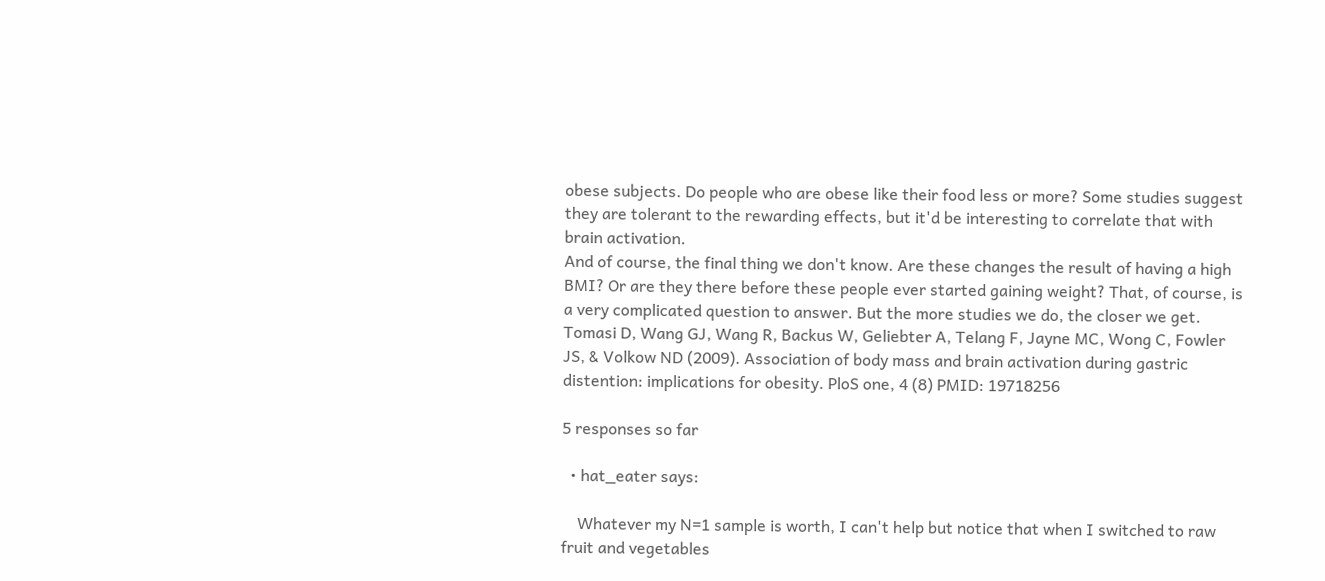obese subjects. Do people who are obese like their food less or more? Some studies suggest they are tolerant to the rewarding effects, but it'd be interesting to correlate that with brain activation.
And of course, the final thing we don't know. Are these changes the result of having a high BMI? Or are they there before these people ever started gaining weight? That, of course, is a very complicated question to answer. But the more studies we do, the closer we get.
Tomasi D, Wang GJ, Wang R, Backus W, Geliebter A, Telang F, Jayne MC, Wong C, Fowler JS, & Volkow ND (2009). Association of body mass and brain activation during gastric distention: implications for obesity. PloS one, 4 (8) PMID: 19718256

5 responses so far

  • hat_eater says:

    Whatever my N=1 sample is worth, I can't help but notice that when I switched to raw fruit and vegetables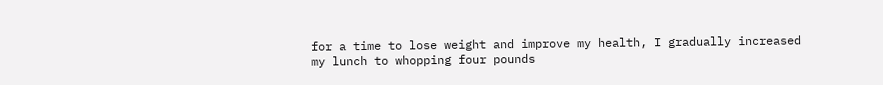for a time to lose weight and improve my health, I gradually increased my lunch to whopping four pounds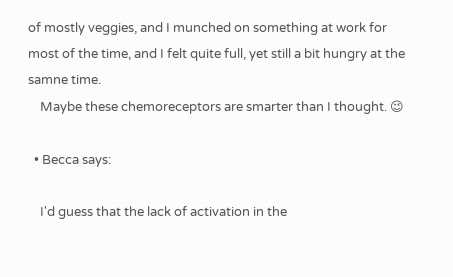of mostly veggies, and I munched on something at work for most of the time, and I felt quite full, yet still a bit hungry at the samne time.
    Maybe these chemoreceptors are smarter than I thought. 😉

  • Becca says:

    I'd guess that the lack of activation in the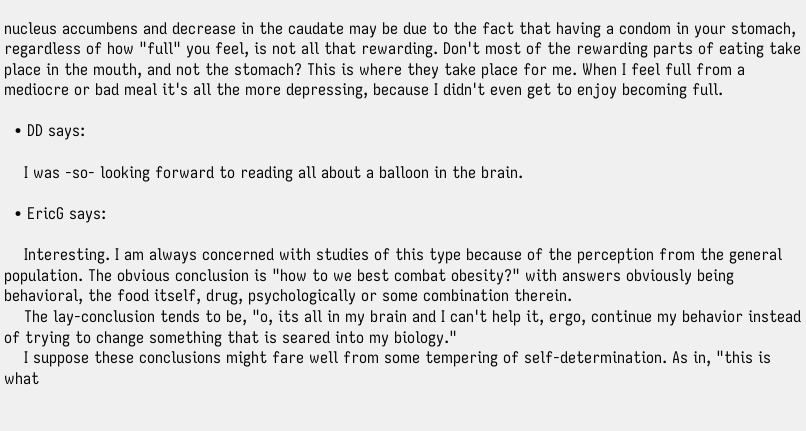nucleus accumbens and decrease in the caudate may be due to the fact that having a condom in your stomach, regardless of how "full" you feel, is not all that rewarding. Don't most of the rewarding parts of eating take place in the mouth, and not the stomach? This is where they take place for me. When I feel full from a mediocre or bad meal it's all the more depressing, because I didn't even get to enjoy becoming full.

  • DD says:

    I was -so- looking forward to reading all about a balloon in the brain.

  • EricG says:

    Interesting. I am always concerned with studies of this type because of the perception from the general population. The obvious conclusion is "how to we best combat obesity?" with answers obviously being behavioral, the food itself, drug, psychologically or some combination therein.
    The lay-conclusion tends to be, "o, its all in my brain and I can't help it, ergo, continue my behavior instead of trying to change something that is seared into my biology."
    I suppose these conclusions might fare well from some tempering of self-determination. As in, "this is what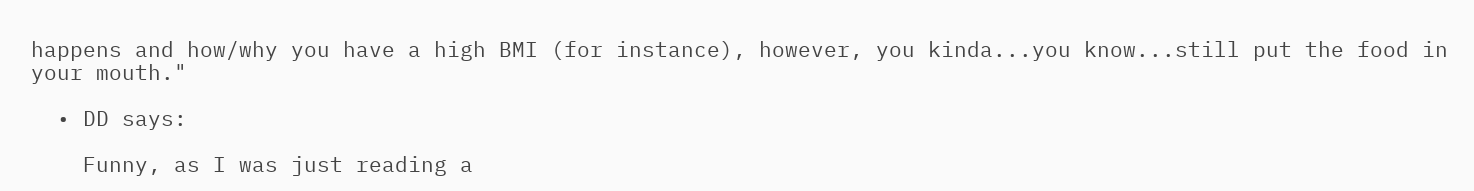happens and how/why you have a high BMI (for instance), however, you kinda...you know...still put the food in your mouth."

  • DD says:

    Funny, as I was just reading a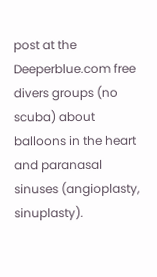post at the Deeperblue.com free divers groups (no scuba) about balloons in the heart and paranasal sinuses (angioplasty, sinuplasty).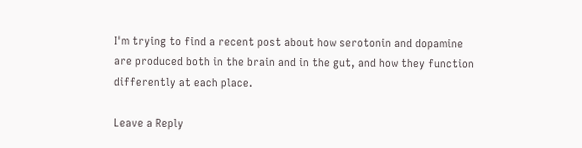I'm trying to find a recent post about how serotonin and dopamine are produced both in the brain and in the gut, and how they function differently at each place.

Leave a Reply